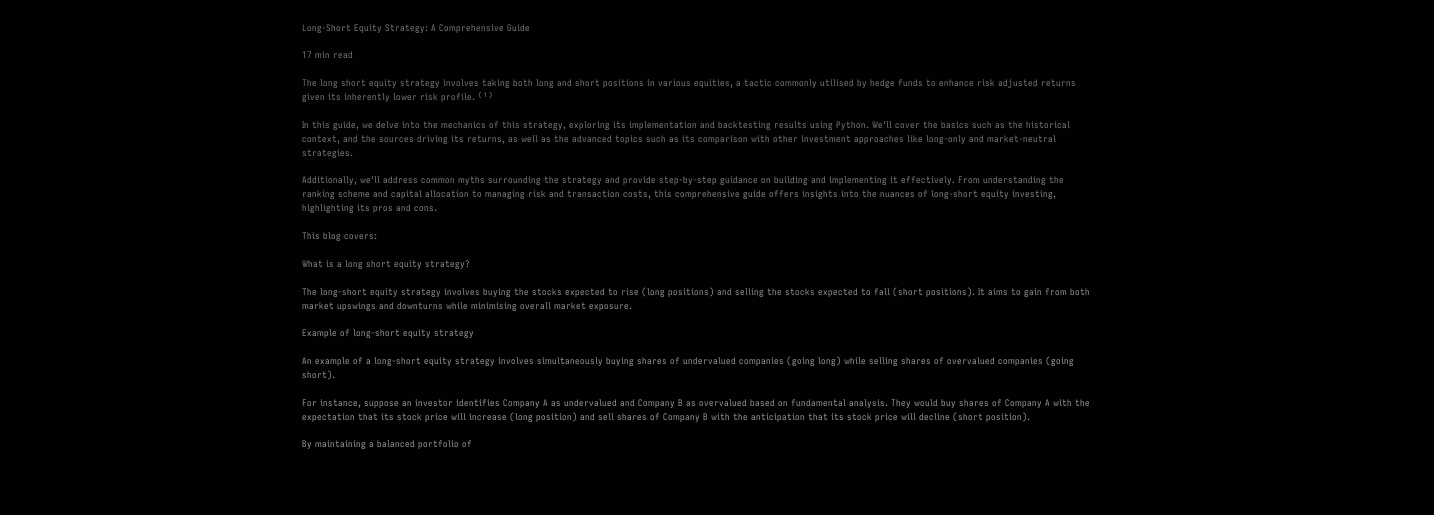Long-Short Equity Strategy: A Comprehensive Guide

17 min read

The long short equity strategy involves taking both long and short positions in various equities, a tactic commonly utilised by hedge funds to enhance risk adjusted returns given its inherently lower risk profile. ⁽¹⁾

In this guide, we delve into the mechanics of this strategy, exploring its implementation and backtesting results using Python. We'll cover the basics such as the historical context, and the sources driving its returns, as well as the advanced topics such as its comparison with other investment approaches like long-only and market-neutral strategies.

Additionally, we'll address common myths surrounding the strategy and provide step-by-step guidance on building and implementing it effectively. From understanding the ranking scheme and capital allocation to managing risk and transaction costs, this comprehensive guide offers insights into the nuances of long-short equity investing, highlighting its pros and cons.

This blog covers:

What is a long short equity strategy?

The long-short equity strategy involves buying the stocks expected to rise (long positions) and selling the stocks expected to fall (short positions). It aims to gain from both market upswings and downturns while minimising overall market exposure.

Example of long-short equity strategy

An example of a long-short equity strategy involves simultaneously buying shares of undervalued companies (going long) while selling shares of overvalued companies (going short).

For instance, suppose an investor identifies Company A as undervalued and Company B as overvalued based on fundamental analysis. They would buy shares of Company A with the expectation that its stock price will increase (long position) and sell shares of Company B with the anticipation that its stock price will decline (short position).

By maintaining a balanced portfolio of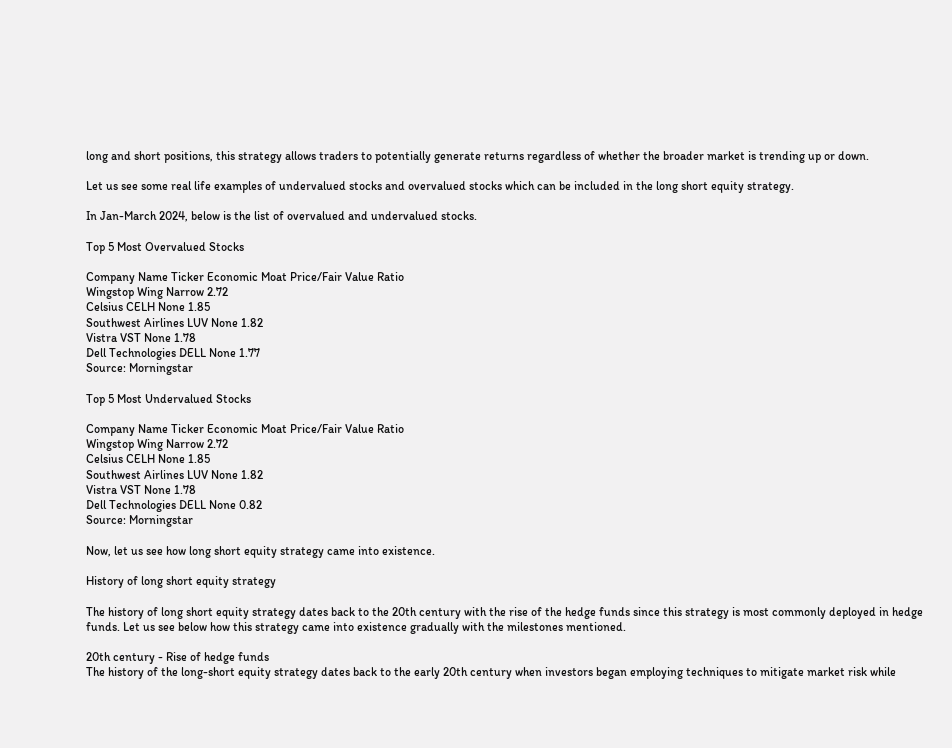long and short positions, this strategy allows traders to potentially generate returns regardless of whether the broader market is trending up or down.

Let us see some real life examples of undervalued stocks and overvalued stocks which can be included in the long short equity strategy.

In Jan-March 2024, below is the list of overvalued and undervalued stocks.

Top 5 Most Overvalued Stocks

Company Name Ticker Economic Moat Price/Fair Value Ratio
Wingstop Wing Narrow 2.72
Celsius CELH None 1.85
Southwest Airlines LUV None 1.82
Vistra VST None 1.78
Dell Technologies DELL None 1.77
Source: Morningstar

Top 5 Most Undervalued Stocks

Company Name Ticker Economic Moat Price/Fair Value Ratio
Wingstop Wing Narrow 2.72
Celsius CELH None 1.85
Southwest Airlines LUV None 1.82
Vistra VST None 1.78
Dell Technologies DELL None 0.82
Source: Morningstar

Now, let us see how long short equity strategy came into existence.

History of long short equity strategy

The history of long short equity strategy dates back to the 20th century with the rise of the hedge funds since this strategy is most commonly deployed in hedge funds. Let us see below how this strategy came into existence gradually with the milestones mentioned.

20th century - Rise of hedge funds
The history of the long-short equity strategy dates back to the early 20th century when investors began employing techniques to mitigate market risk while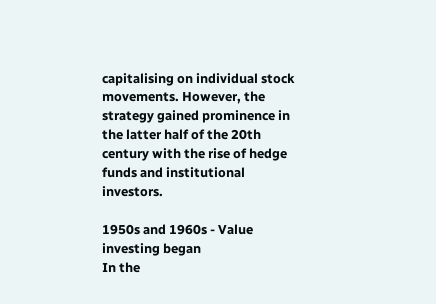capitalising on individual stock movements. However, the strategy gained prominence in the latter half of the 20th century with the rise of hedge funds and institutional investors.

1950s and 1960s - Value investing began
In the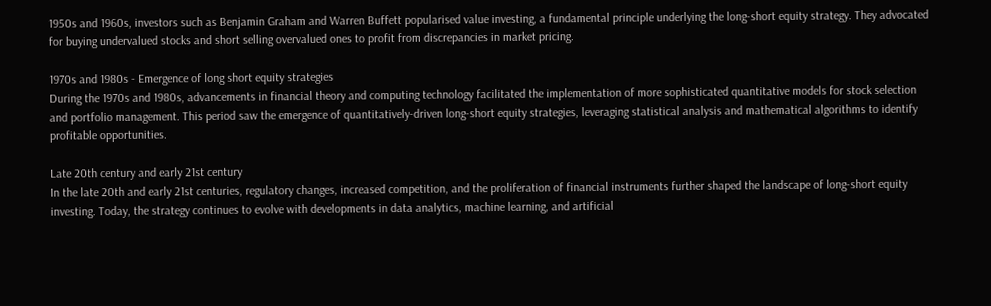1950s and 1960s, investors such as Benjamin Graham and Warren Buffett popularised value investing, a fundamental principle underlying the long-short equity strategy. They advocated for buying undervalued stocks and short selling overvalued ones to profit from discrepancies in market pricing.

1970s and 1980s - Emergence of long short equity strategies
During the 1970s and 1980s, advancements in financial theory and computing technology facilitated the implementation of more sophisticated quantitative models for stock selection and portfolio management. This period saw the emergence of quantitatively-driven long-short equity strategies, leveraging statistical analysis and mathematical algorithms to identify profitable opportunities.

Late 20th century and early 21st century
In the late 20th and early 21st centuries, regulatory changes, increased competition, and the proliferation of financial instruments further shaped the landscape of long-short equity investing. Today, the strategy continues to evolve with developments in data analytics, machine learning, and artificial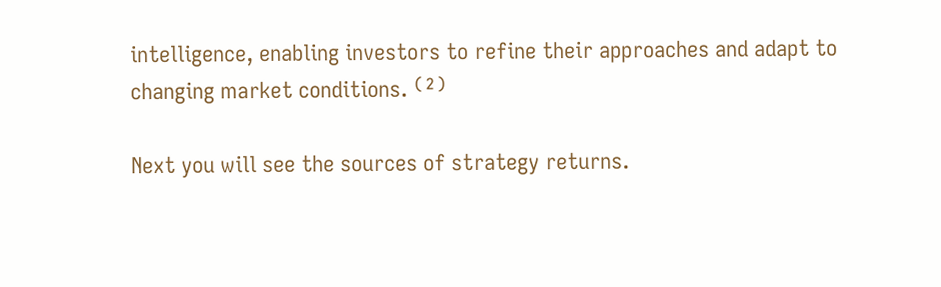intelligence, enabling investors to refine their approaches and adapt to changing market conditions. ⁽²⁾

Next you will see the sources of strategy returns.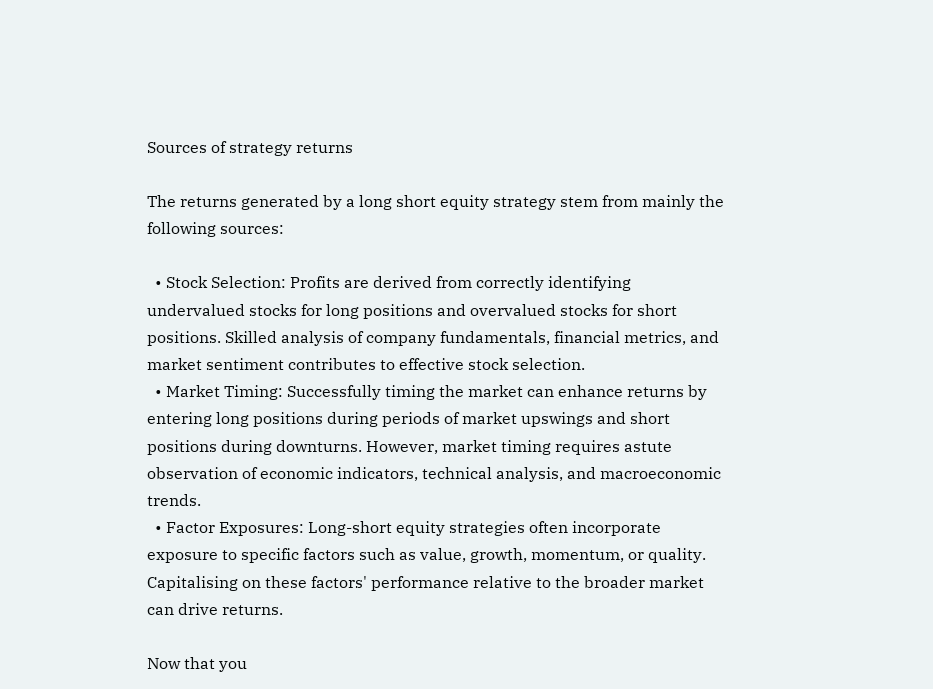Sources of strategy returns

The returns generated by a long short equity strategy stem from mainly the following sources:

  • Stock Selection: Profits are derived from correctly identifying undervalued stocks for long positions and overvalued stocks for short positions. Skilled analysis of company fundamentals, financial metrics, and market sentiment contributes to effective stock selection.
  • Market Timing: Successfully timing the market can enhance returns by entering long positions during periods of market upswings and short positions during downturns. However, market timing requires astute observation of economic indicators, technical analysis, and macroeconomic trends.
  • Factor Exposures: Long-short equity strategies often incorporate exposure to specific factors such as value, growth, momentum, or quality. Capitalising on these factors' performance relative to the broader market can drive returns.

Now that you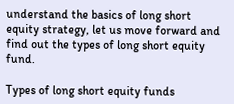understand the basics of long short equity strategy, let us move forward and find out the types of long short equity fund.

Types of long short equity funds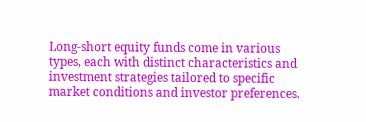Long-short equity funds come in various types, each with distinct characteristics and investment strategies tailored to specific market conditions and investor preferences.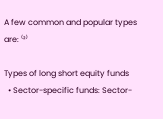A few common and popular types are: ⁽²⁾

Types of long short equity funds
  • Sector-specific funds: Sector-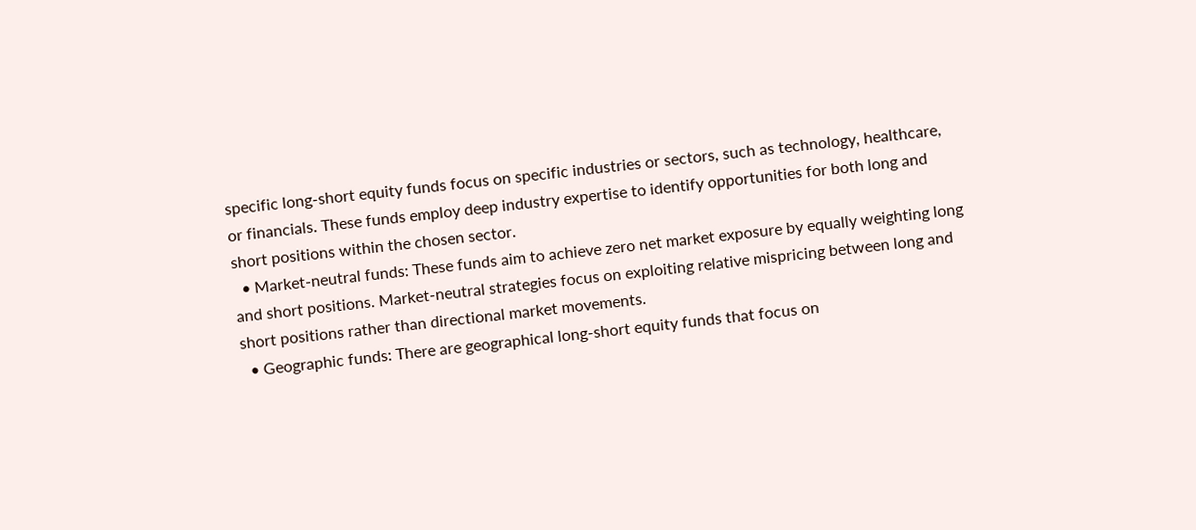specific long-short equity funds focus on specific industries or sectors, such as technology, healthcare, or financials. These funds employ deep industry expertise to identify opportunities for both long and short positions within the chosen sector.
  • Market-neutral funds: These funds aim to achieve zero net market exposure by equally weighting long and short positions. Market-neutral strategies focus on exploiting relative mispricing between long and short positions rather than directional market movements.
  • Geographic funds: There are geographical long-short equity funds that focus on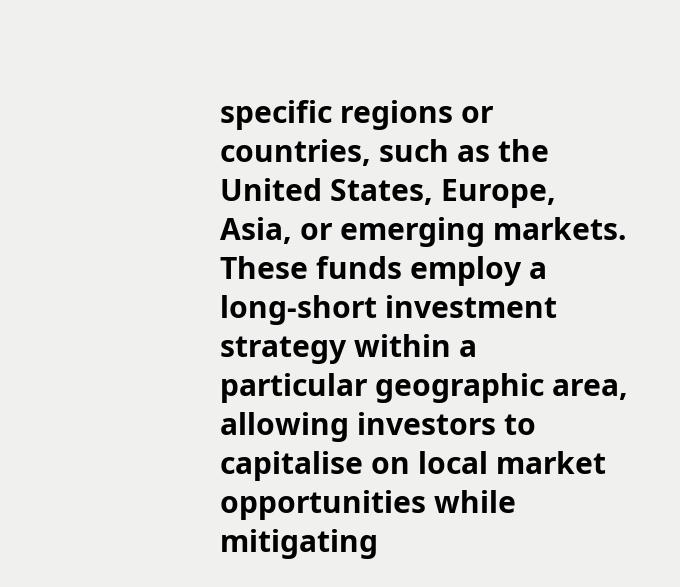specific regions or countries, such as the United States, Europe, Asia, or emerging markets. These funds employ a long-short investment strategy within a particular geographic area, allowing investors to capitalise on local market opportunities while mitigating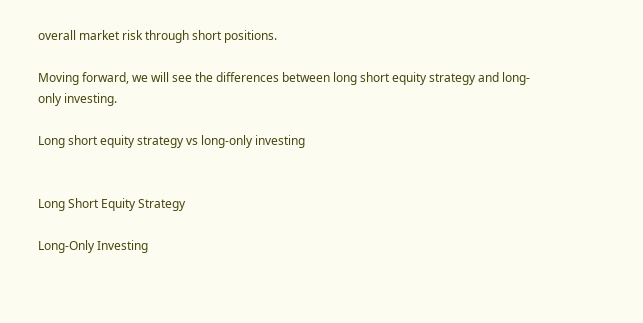overall market risk through short positions.

Moving forward, we will see the differences between long short equity strategy and long-only investing.

Long short equity strategy vs long-only investing


Long Short Equity Strategy

Long-Only Investing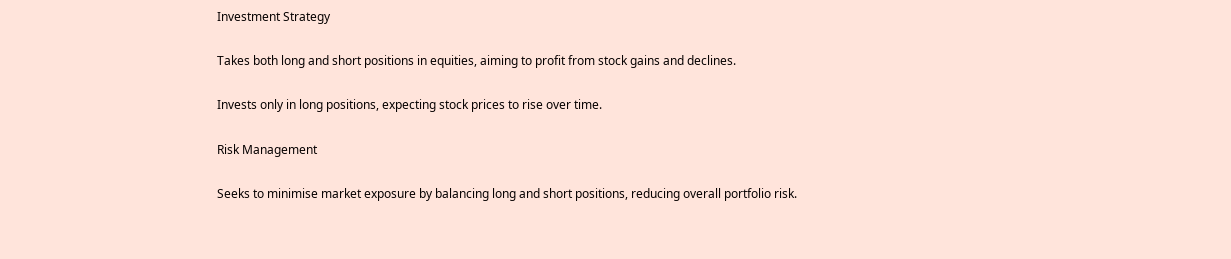Investment Strategy

Takes both long and short positions in equities, aiming to profit from stock gains and declines.

Invests only in long positions, expecting stock prices to rise over time.

Risk Management

Seeks to minimise market exposure by balancing long and short positions, reducing overall portfolio risk.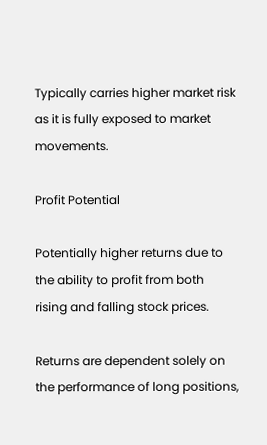Typically carries higher market risk as it is fully exposed to market movements.

Profit Potential

Potentially higher returns due to the ability to profit from both rising and falling stock prices.

Returns are dependent solely on the performance of long positions,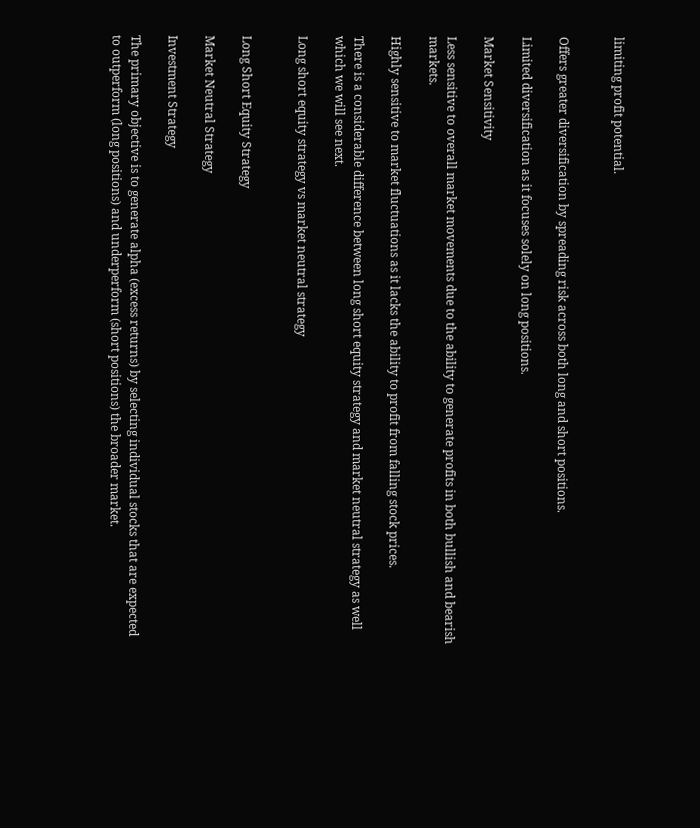limiting profit potential.


Offers greater diversification by spreading risk across both long and short positions.

Limited diversification as it focuses solely on long positions.

Market Sensitivity

Less sensitive to overall market movements due to the ability to generate profits in both bullish and bearish markets.

Highly sensitive to market fluctuations as it lacks the ability to profit from falling stock prices.

There is a considerable difference between long short equity strategy and market neutral strategy as well which we will see next.

Long short equity strategy vs market neutral strategy


Long Short Equity Strategy

Market Neutral Strategy

Investment Strategy

The primary objective is to generate alpha (excess returns) by selecting individual stocks that are expected to outperform (long positions) and underperform (short positions) the broader market.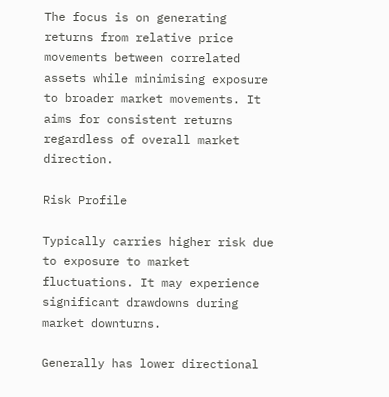The focus is on generating returns from relative price movements between correlated assets while minimising exposure to broader market movements. It aims for consistent returns regardless of overall market direction.

Risk Profile

Typically carries higher risk due to exposure to market fluctuations. It may experience significant drawdowns during market downturns.

Generally has lower directional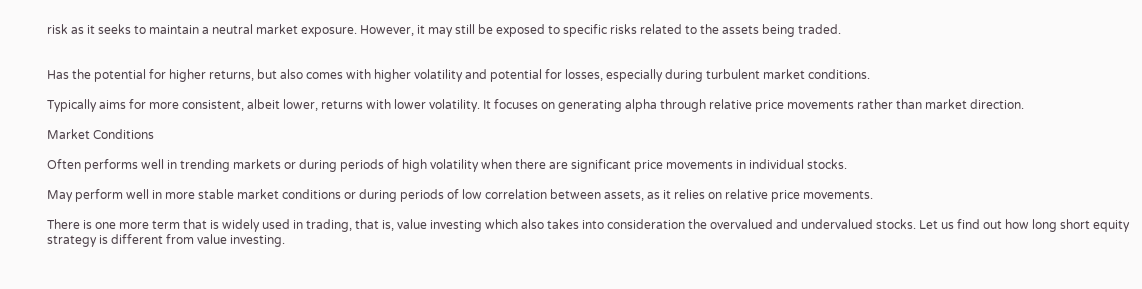risk as it seeks to maintain a neutral market exposure. However, it may still be exposed to specific risks related to the assets being traded.


Has the potential for higher returns, but also comes with higher volatility and potential for losses, especially during turbulent market conditions.

Typically aims for more consistent, albeit lower, returns with lower volatility. It focuses on generating alpha through relative price movements rather than market direction.

Market Conditions

Often performs well in trending markets or during periods of high volatility when there are significant price movements in individual stocks.

May perform well in more stable market conditions or during periods of low correlation between assets, as it relies on relative price movements.

There is one more term that is widely used in trading, that is, value investing which also takes into consideration the overvalued and undervalued stocks. Let us find out how long short equity strategy is different from value investing.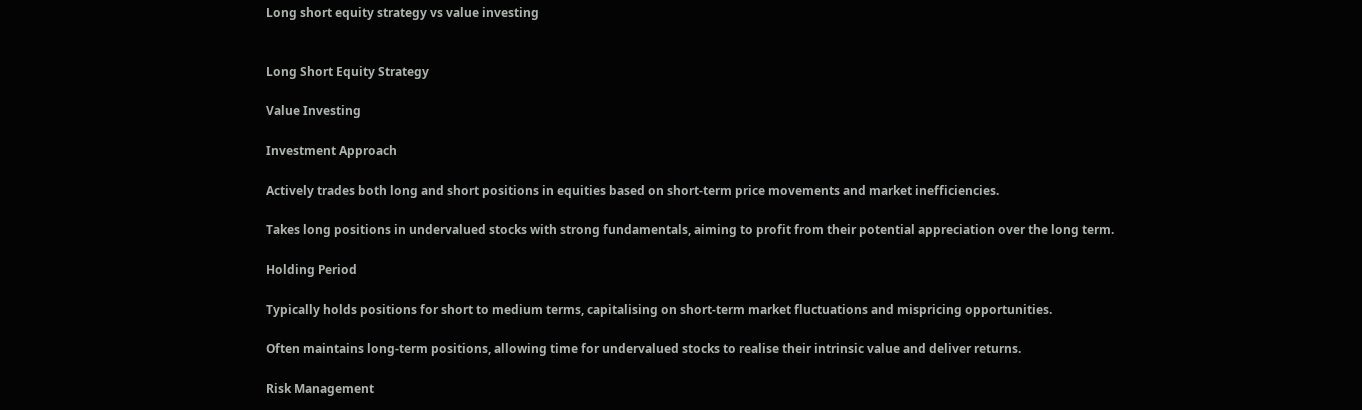Long short equity strategy vs value investing


Long Short Equity Strategy

Value Investing

Investment Approach

Actively trades both long and short positions in equities based on short-term price movements and market inefficiencies.

Takes long positions in undervalued stocks with strong fundamentals, aiming to profit from their potential appreciation over the long term.

Holding Period

Typically holds positions for short to medium terms, capitalising on short-term market fluctuations and mispricing opportunities.

Often maintains long-term positions, allowing time for undervalued stocks to realise their intrinsic value and deliver returns.

Risk Management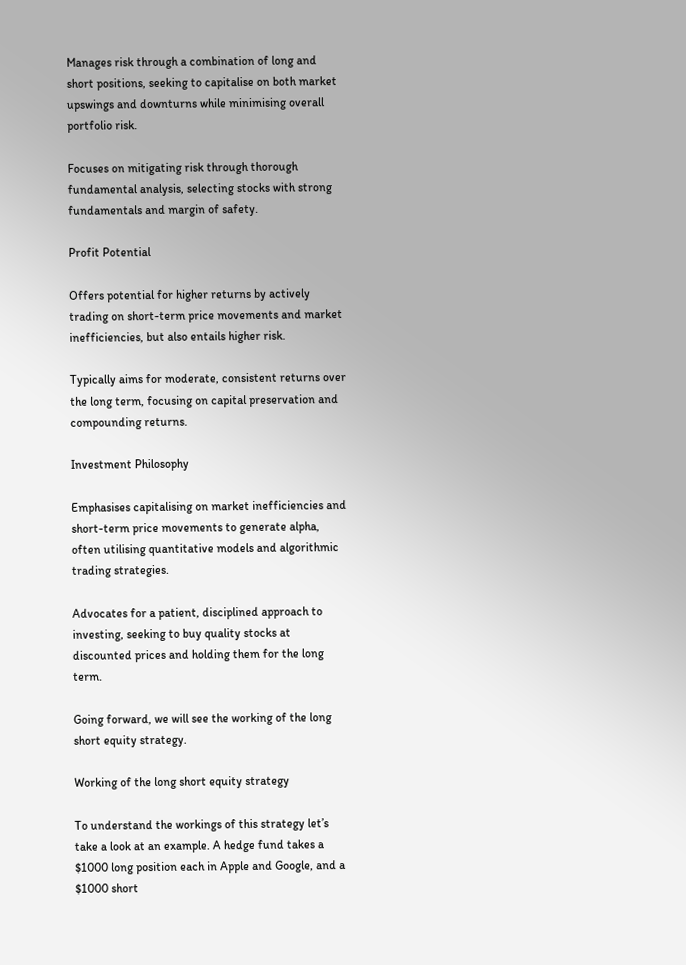Manages risk through a combination of long and short positions, seeking to capitalise on both market upswings and downturns while minimising overall portfolio risk.

Focuses on mitigating risk through thorough fundamental analysis, selecting stocks with strong fundamentals and margin of safety.

Profit Potential

Offers potential for higher returns by actively trading on short-term price movements and market inefficiencies, but also entails higher risk.

Typically aims for moderate, consistent returns over the long term, focusing on capital preservation and compounding returns.

Investment Philosophy

Emphasises capitalising on market inefficiencies and short-term price movements to generate alpha, often utilising quantitative models and algorithmic trading strategies.

Advocates for a patient, disciplined approach to investing, seeking to buy quality stocks at discounted prices and holding them for the long term.

Going forward, we will see the working of the long short equity strategy.

Working of the long short equity strategy

To understand the workings of this strategy let’s take a look at an example. A hedge fund takes a $1000 long position each in Apple and Google, and a $1000 short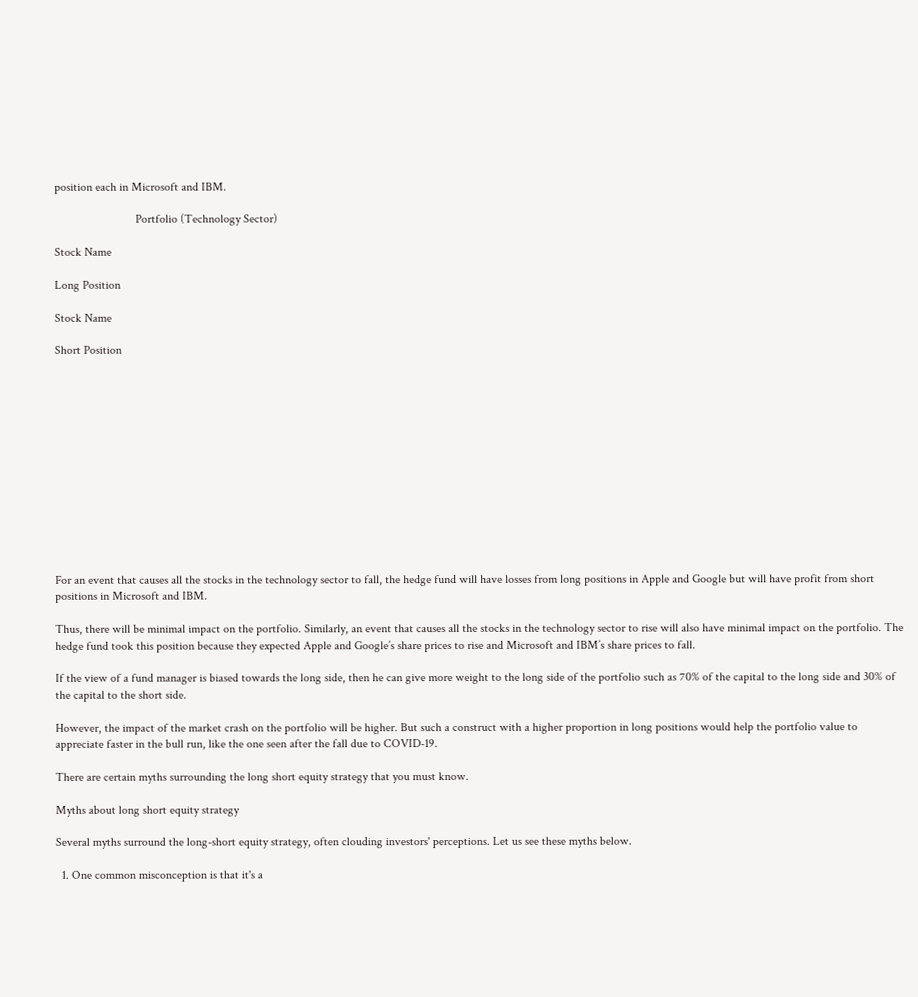position each in Microsoft and IBM.

                           Portfolio (Technology Sector)

Stock Name

Long Position

Stock Name

Short Position













For an event that causes all the stocks in the technology sector to fall, the hedge fund will have losses from long positions in Apple and Google but will have profit from short positions in Microsoft and IBM.

Thus, there will be minimal impact on the portfolio. Similarly, an event that causes all the stocks in the technology sector to rise will also have minimal impact on the portfolio. The hedge fund took this position because they expected Apple and Google’s share prices to rise and Microsoft and IBM’s share prices to fall.

If the view of a fund manager is biased towards the long side, then he can give more weight to the long side of the portfolio such as 70% of the capital to the long side and 30% of the capital to the short side.

However, the impact of the market crash on the portfolio will be higher. But such a construct with a higher proportion in long positions would help the portfolio value to appreciate faster in the bull run, like the one seen after the fall due to COVID-19.

There are certain myths surrounding the long short equity strategy that you must know.

Myths about long short equity strategy

Several myths surround the long-short equity strategy, often clouding investors' perceptions. Let us see these myths below.

  1. One common misconception is that it's a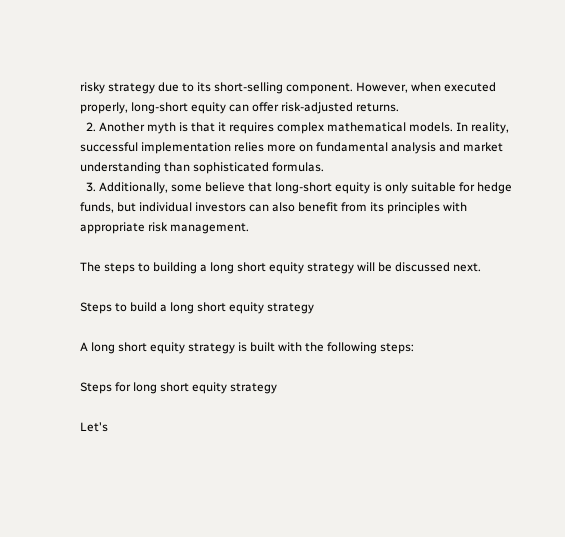risky strategy due to its short-selling component. However, when executed properly, long-short equity can offer risk-adjusted returns.
  2. Another myth is that it requires complex mathematical models. In reality, successful implementation relies more on fundamental analysis and market understanding than sophisticated formulas.
  3. Additionally, some believe that long-short equity is only suitable for hedge funds, but individual investors can also benefit from its principles with appropriate risk management.

The steps to building a long short equity strategy will be discussed next.

Steps to build a long short equity strategy

A long short equity strategy is built with the following steps:

Steps for long short equity strategy

Let's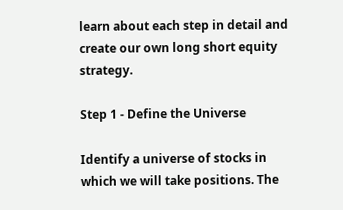learn about each step in detail and create our own long short equity strategy.

Step 1 - Define the Universe

Identify a universe of stocks in which we will take positions. The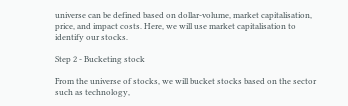universe can be defined based on dollar-volume, market capitalisation, price, and impact costs. Here, we will use market capitalisation to identify our stocks.

Step 2 - Bucketing stock

From the universe of stocks, we will bucket stocks based on the sector such as technology,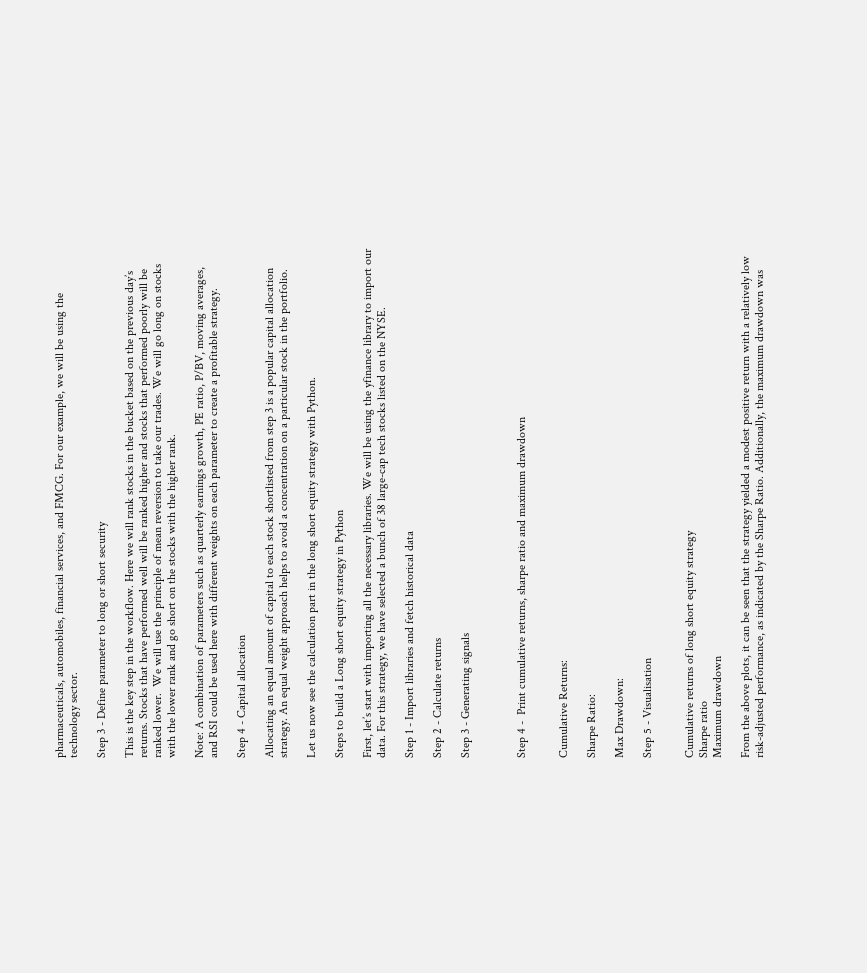pharmaceuticals, automobiles, financial services, and FMCG. For our example, we will be using the technology sector.

Step 3 - Define parameter to long or short security

This is the key step in the workflow. Here we will rank stocks in the bucket based on the previous day’s returns. Stocks that have performed well will be ranked higher and stocks that performed poorly will be ranked lower.  We will use the principle of mean reversion to take our trades. We will go long on stocks with the lower rank and go short on the stocks with the higher rank.

Note: A combination of parameters such as quarterly earnings growth, PE ratio, P/BV, moving averages, and RSI could be used here with different weights on each parameter to create a profitable strategy.

Step 4 - Capital allocation

Allocating an equal amount of capital to each stock shortlisted from step 3 is a popular capital allocation strategy. An equal weight approach helps to avoid a concentration on a particular stock in the portfolio.

Let us now see the calculation part in the long short equity strategy with Python.

Steps to build a Long short equity strategy in Python

First, let’s start with importing all the necessary libraries. We will be using the yfinance library to import our data. For this strategy, we have selected a bunch of 38 large-cap tech stocks listed on the NYSE.

Step 1 - Import libraries and fetch historical data

Step 2 - Calculate returns

Step 3 - Generating signals



Step 4 -  Print cumulative returns, sharpe ratio and maximum drawdown


Cumulative Returns:

Sharpe Ratio:

Max Drawdown:

Step 5 - Visualisation


Cumulative returns of long short equity strategy
Sharpe ratio
Maximum drawdown

From the above plots, it can be seen that the strategy yielded a modest positive return with a relatively low risk-adjusted performance, as indicated by the Sharpe Ratio. Additionally, the maximum drawdown was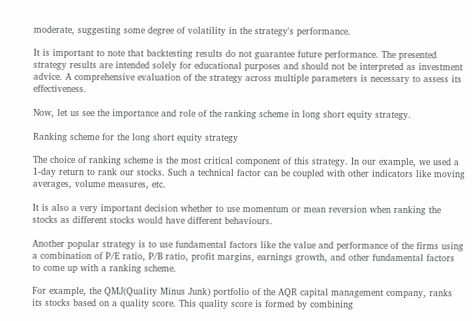moderate, suggesting some degree of volatility in the strategy's performance.

It is important to note that backtesting results do not guarantee future performance. The presented strategy results are intended solely for educational purposes and should not be interpreted as investment advice. A comprehensive evaluation of the strategy across multiple parameters is necessary to assess its effectiveness.

Now, let us see the importance and role of the ranking scheme in long short equity strategy.

Ranking scheme for the long short equity strategy

The choice of ranking scheme is the most critical component of this strategy. In our example, we used a 1-day return to rank our stocks. Such a technical factor can be coupled with other indicators like moving averages, volume measures, etc.

It is also a very important decision whether to use momentum or mean reversion when ranking the stocks as different stocks would have different behaviours.

Another popular strategy is to use fundamental factors like the value and performance of the firms using a combination of P/E ratio, P/B ratio, profit margins, earnings growth, and other fundamental factors to come up with a ranking scheme.

For example, the QMJ(Quality Minus Junk) portfolio of the AQR capital management company, ranks its stocks based on a quality score. This quality score is formed by combining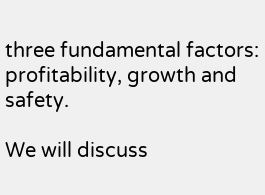three fundamental factors: profitability, growth and safety.

We will discuss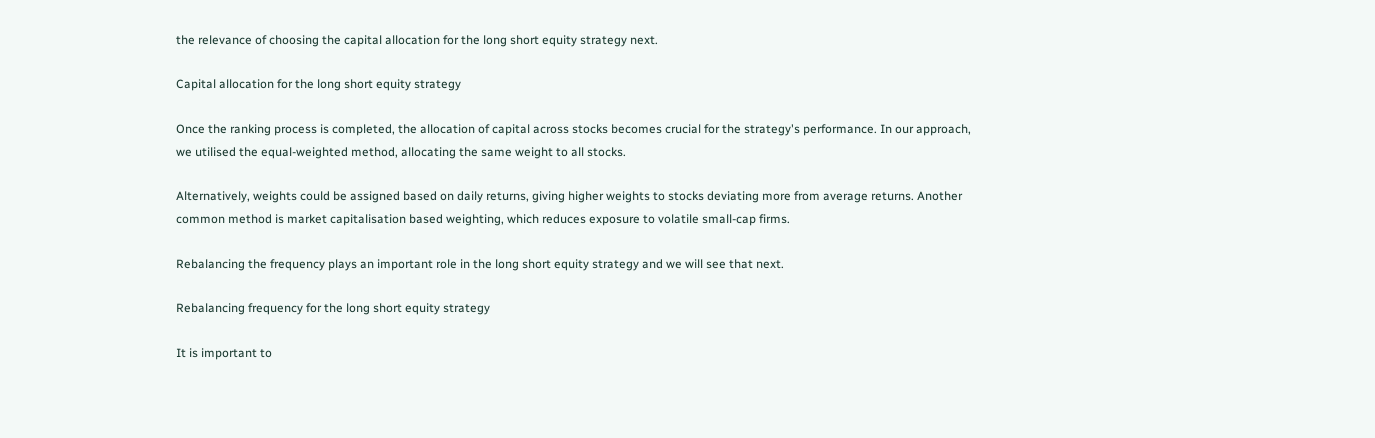the relevance of choosing the capital allocation for the long short equity strategy next.

Capital allocation for the long short equity strategy

Once the ranking process is completed, the allocation of capital across stocks becomes crucial for the strategy's performance. In our approach, we utilised the equal-weighted method, allocating the same weight to all stocks.

Alternatively, weights could be assigned based on daily returns, giving higher weights to stocks deviating more from average returns. Another common method is market capitalisation based weighting, which reduces exposure to volatile small-cap firms.

Rebalancing the frequency plays an important role in the long short equity strategy and we will see that next.

Rebalancing frequency for the long short equity strategy

It is important to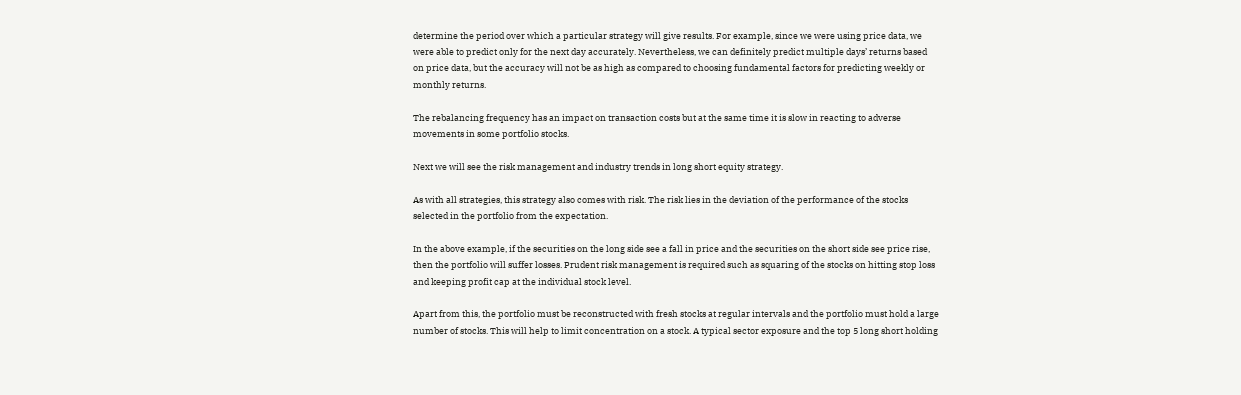determine the period over which a particular strategy will give results. For example, since we were using price data, we were able to predict only for the next day accurately. Nevertheless, we can definitely predict multiple days’ returns based on price data, but the accuracy will not be as high as compared to choosing fundamental factors for predicting weekly or monthly returns.

The rebalancing frequency has an impact on transaction costs but at the same time it is slow in reacting to adverse movements in some portfolio stocks.

Next we will see the risk management and industry trends in long short equity strategy.

As with all strategies, this strategy also comes with risk. The risk lies in the deviation of the performance of the stocks selected in the portfolio from the expectation.

In the above example, if the securities on the long side see a fall in price and the securities on the short side see price rise, then the portfolio will suffer losses. Prudent risk management is required such as squaring of the stocks on hitting stop loss and keeping profit cap at the individual stock level.

Apart from this, the portfolio must be reconstructed with fresh stocks at regular intervals and the portfolio must hold a large number of stocks. This will help to limit concentration on a stock. A typical sector exposure and the top 5 long short holding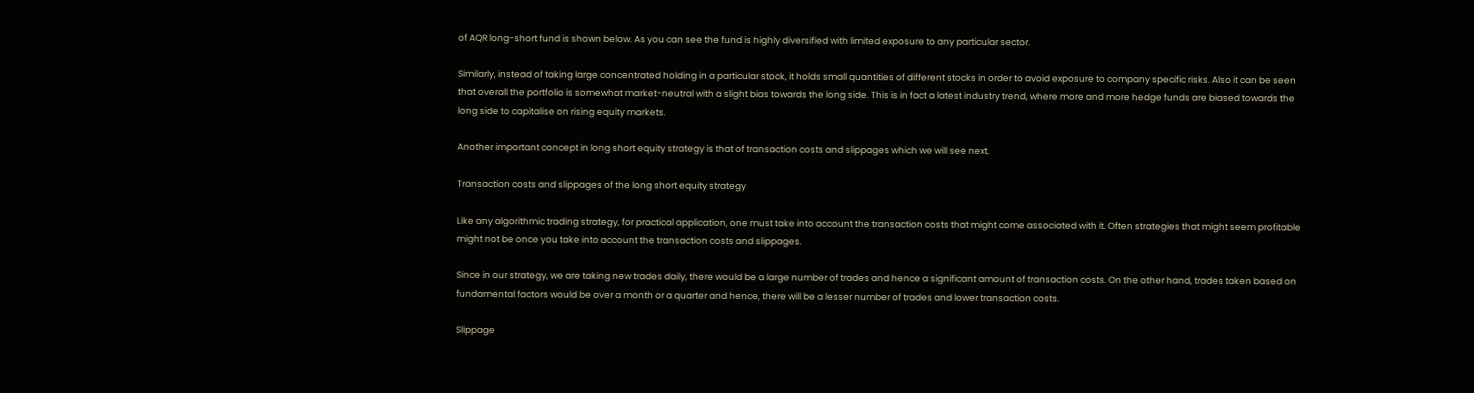of AQR long-short fund is shown below. As you can see the fund is highly diversified with limited exposure to any particular sector.

Similarly, instead of taking large concentrated holding in a particular stock, it holds small quantities of different stocks in order to avoid exposure to company specific risks. Also it can be seen that overall the portfolio is somewhat market-neutral with a slight bias towards the long side. This is in fact a latest industry trend, where more and more hedge funds are biased towards the long side to capitalise on rising equity markets.

Another important concept in long short equity strategy is that of transaction costs and slippages which we will see next.

Transaction costs and slippages of the long short equity strategy

Like any algorithmic trading strategy, for practical application, one must take into account the transaction costs that might come associated with it. Often strategies that might seem profitable might not be once you take into account the transaction costs and slippages.

Since in our strategy, we are taking new trades daily, there would be a large number of trades and hence a significant amount of transaction costs. On the other hand, trades taken based on fundamental factors would be over a month or a quarter and hence, there will be a lesser number of trades and lower transaction costs.

Slippage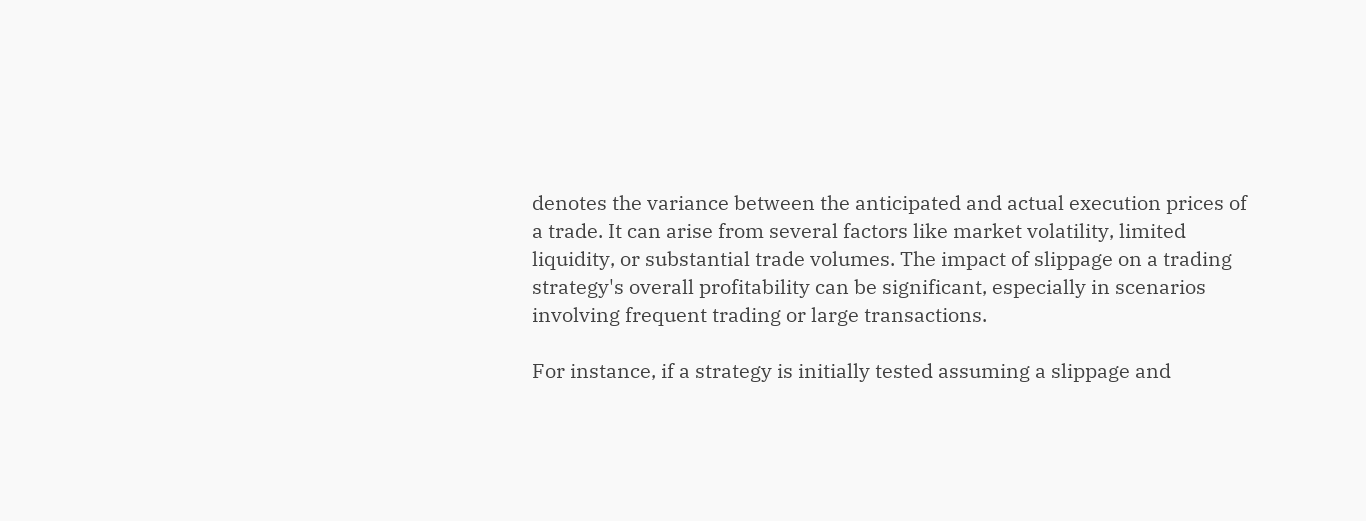denotes the variance between the anticipated and actual execution prices of a trade. It can arise from several factors like market volatility, limited liquidity, or substantial trade volumes. The impact of slippage on a trading strategy's overall profitability can be significant, especially in scenarios involving frequent trading or large transactions.

For instance, if a strategy is initially tested assuming a slippage and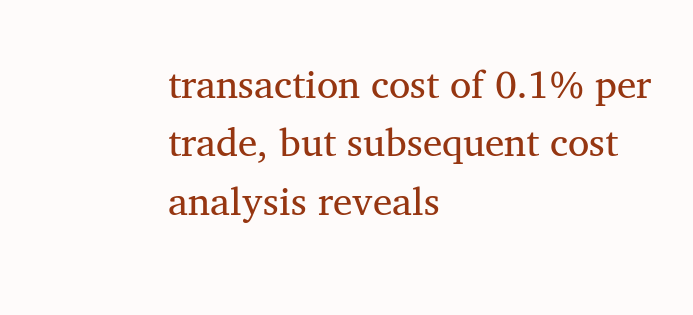transaction cost of 0.1% per trade, but subsequent cost analysis reveals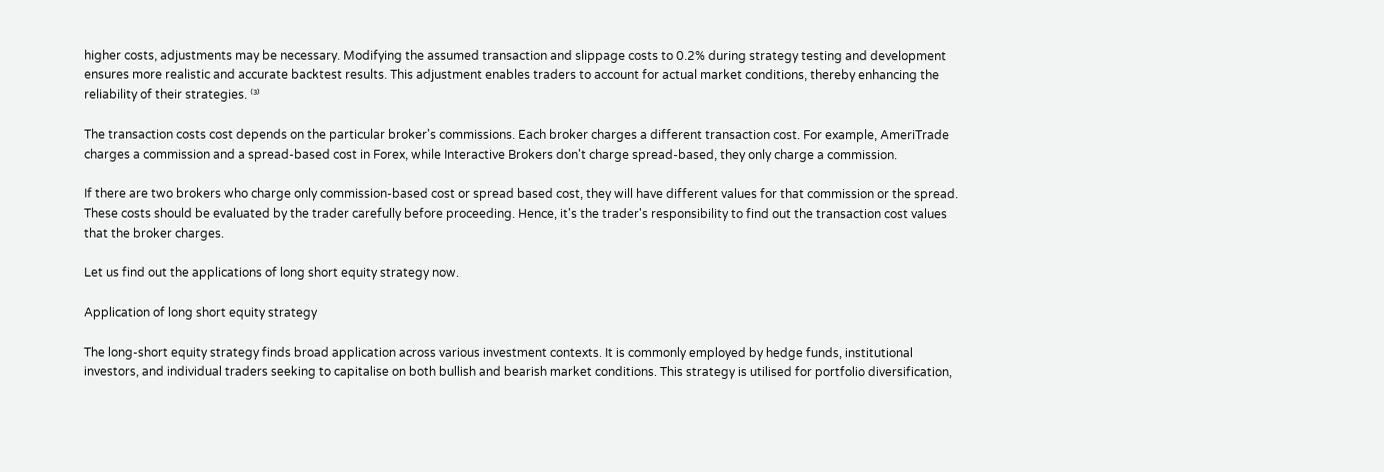higher costs, adjustments may be necessary. Modifying the assumed transaction and slippage costs to 0.2% during strategy testing and development ensures more realistic and accurate backtest results. This adjustment enables traders to account for actual market conditions, thereby enhancing the reliability of their strategies. ⁽³⁾

The transaction costs cost depends on the particular broker's commissions. Each broker charges a different transaction cost. For example, AmeriTrade charges a commission and a spread-based cost in Forex, while Interactive Brokers don't charge spread-based, they only charge a commission.

If there are two brokers who charge only commission-based cost or spread based cost, they will have different values for that commission or the spread. These costs should be evaluated by the trader carefully before proceeding. Hence, it's the trader's responsibility to find out the transaction cost values that the broker charges.

Let us find out the applications of long short equity strategy now.

Application of long short equity strategy

The long-short equity strategy finds broad application across various investment contexts. It is commonly employed by hedge funds, institutional investors, and individual traders seeking to capitalise on both bullish and bearish market conditions. This strategy is utilised for portfolio diversification,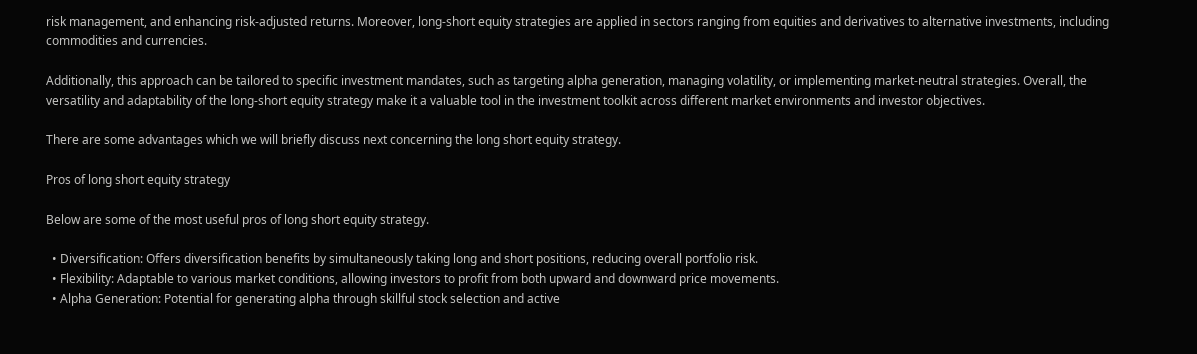risk management, and enhancing risk-adjusted returns. Moreover, long-short equity strategies are applied in sectors ranging from equities and derivatives to alternative investments, including commodities and currencies.

Additionally, this approach can be tailored to specific investment mandates, such as targeting alpha generation, managing volatility, or implementing market-neutral strategies. Overall, the versatility and adaptability of the long-short equity strategy make it a valuable tool in the investment toolkit across different market environments and investor objectives.

There are some advantages which we will briefly discuss next concerning the long short equity strategy.

Pros of long short equity strategy

Below are some of the most useful pros of long short equity strategy.

  • Diversification: Offers diversification benefits by simultaneously taking long and short positions, reducing overall portfolio risk.
  • Flexibility: Adaptable to various market conditions, allowing investors to profit from both upward and downward price movements.
  • Alpha Generation: Potential for generating alpha through skillful stock selection and active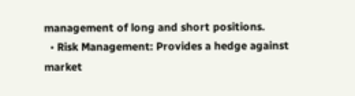management of long and short positions.
  • Risk Management: Provides a hedge against market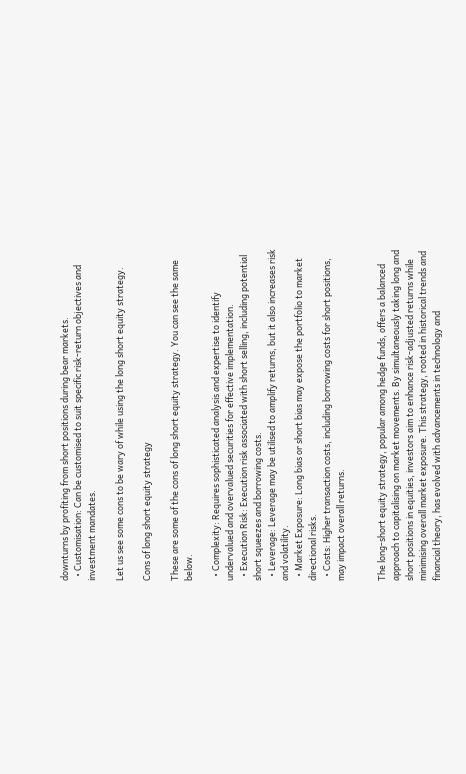downturns by profiting from short positions during bear markets.
  • Customisation: Can be customised to suit specific risk-return objectives and investment mandates.

Let us see some cons to be wary of while using the long short equity strategy.

Cons of long short equity strategy

These are some of the cons of long short equity strategy. You can see the same below.

  • Complexity: Requires sophisticated analysis and expertise to identify undervalued and overvalued securities for effective implementation.
  • Execution Risk: Execution risk associated with short selling, including potential short squeezes and borrowing costs.
  • Leverage: Leverage may be utilised to amplify returns, but it also increases risk and volatility.
  • Market Exposure: Long bias or short bias may expose the portfolio to market directional risks.
  • Costs: Higher transaction costs, including borrowing costs for short positions, may impact overall returns.


The long-short equity strategy, popular among hedge funds, offers a balanced approach to capitalising on market movements. By simultaneously taking long and short positions in equities, investors aim to enhance risk-adjusted returns while minimising overall market exposure. This strategy, rooted in historical trends and financial theory, has evolved with advancements in technology and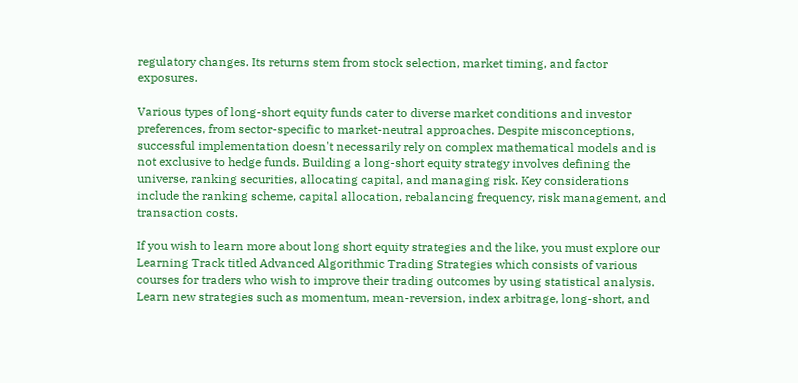regulatory changes. Its returns stem from stock selection, market timing, and factor exposures.

Various types of long-short equity funds cater to diverse market conditions and investor preferences, from sector-specific to market-neutral approaches. Despite misconceptions, successful implementation doesn't necessarily rely on complex mathematical models and is not exclusive to hedge funds. Building a long-short equity strategy involves defining the universe, ranking securities, allocating capital, and managing risk. Key considerations include the ranking scheme, capital allocation, rebalancing frequency, risk management, and transaction costs.

If you wish to learn more about long short equity strategies and the like, you must explore our Learning Track titled Advanced Algorithmic Trading Strategies which consists of various courses for traders who wish to improve their trading outcomes by using statistical analysis. Learn new strategies such as momentum, mean-reversion, index arbitrage, long-short, and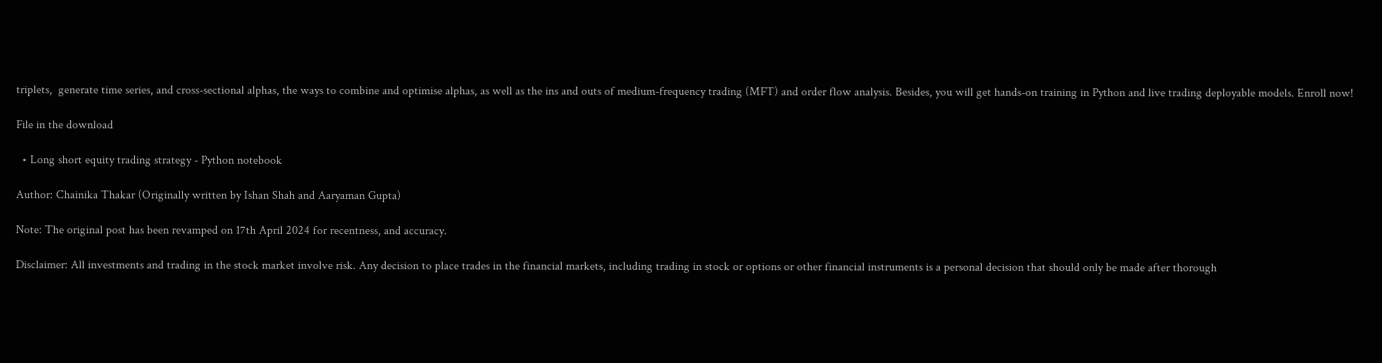triplets,  generate time series, and cross-sectional alphas, the ways to combine and optimise alphas, as well as the ins and outs of medium-frequency trading (MFT) and order flow analysis. Besides, you will get hands-on training in Python and live trading deployable models. Enroll now!

File in the download

  • Long short equity trading strategy - Python notebook

Author: Chainika Thakar (Originally written by Ishan Shah and Aaryaman Gupta)

Note: The original post has been revamped on 17th April 2024 for recentness, and accuracy.

Disclaimer: All investments and trading in the stock market involve risk. Any decision to place trades in the financial markets, including trading in stock or options or other financial instruments is a personal decision that should only be made after thorough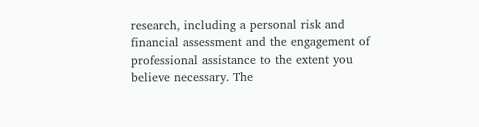research, including a personal risk and financial assessment and the engagement of professional assistance to the extent you believe necessary. The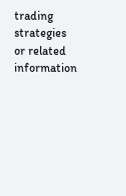trading strategies or related information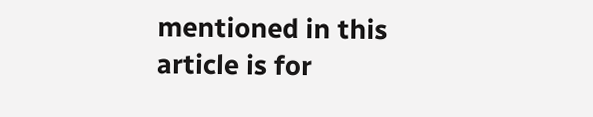mentioned in this article is for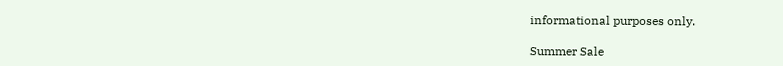informational purposes only.

Summer Sale